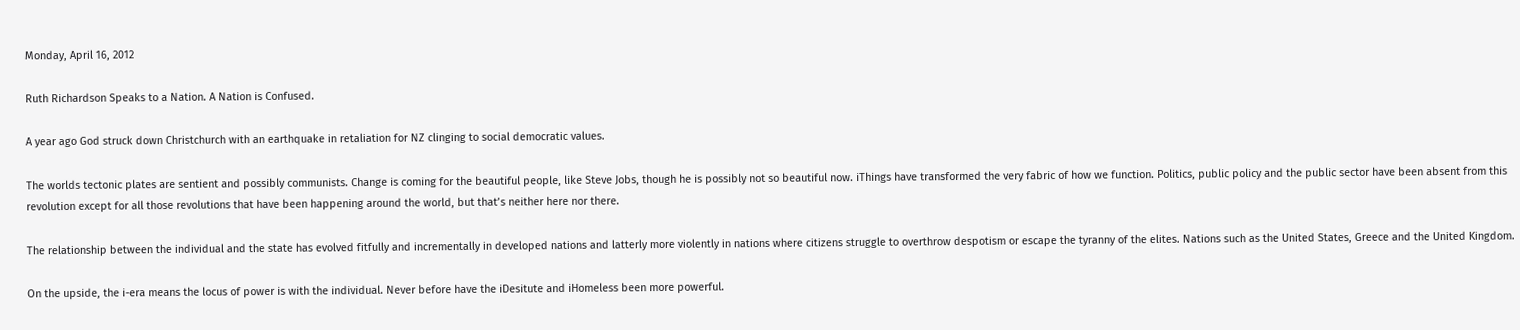Monday, April 16, 2012

Ruth Richardson Speaks to a Nation. A Nation is Confused.

A year ago God struck down Christchurch with an earthquake in retaliation for NZ clinging to social democratic values.

The worlds tectonic plates are sentient and possibly communists. Change is coming for the beautiful people, like Steve Jobs, though he is possibly not so beautiful now. iThings have transformed the very fabric of how we function. Politics, public policy and the public sector have been absent from this revolution except for all those revolutions that have been happening around the world, but that’s neither here nor there.

The relationship between the individual and the state has evolved fitfully and incrementally in developed nations and latterly more violently in nations where citizens struggle to overthrow despotism or escape the tyranny of the elites. Nations such as the United States, Greece and the United Kingdom.

On the upside, the i-era means the locus of power is with the individual. Never before have the iDesitute and iHomeless been more powerful.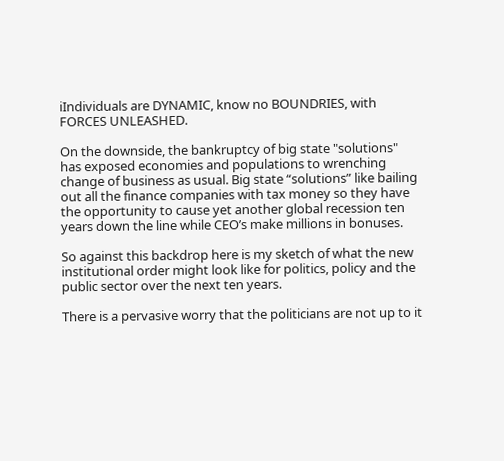iIndividuals are DYNAMIC, know no BOUNDRIES, with FORCES UNLEASHED.

On the downside, the bankruptcy of big state "solutions" has exposed economies and populations to wrenching change of business as usual. Big state “solutions” like bailing out all the finance companies with tax money so they have the opportunity to cause yet another global recession ten years down the line while CEO’s make millions in bonuses.

So against this backdrop here is my sketch of what the new institutional order might look like for politics, policy and the public sector over the next ten years.

There is a pervasive worry that the politicians are not up to it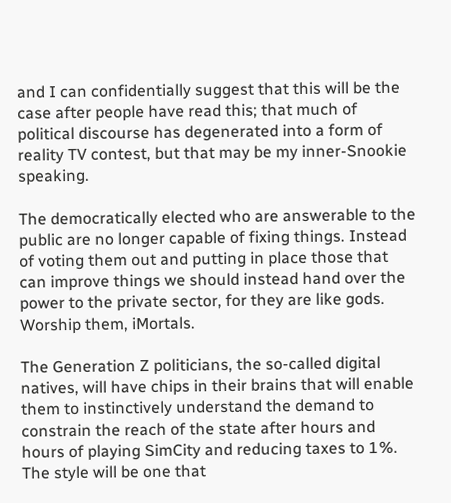and I can confidentially suggest that this will be the case after people have read this; that much of political discourse has degenerated into a form of reality TV contest, but that may be my inner-Snookie speaking.

The democratically elected who are answerable to the public are no longer capable of fixing things. Instead of voting them out and putting in place those that can improve things we should instead hand over the power to the private sector, for they are like gods. Worship them, iMortals.

The Generation Z politicians, the so-called digital natives, will have chips in their brains that will enable them to instinctively understand the demand to constrain the reach of the state after hours and hours of playing SimCity and reducing taxes to 1%. The style will be one that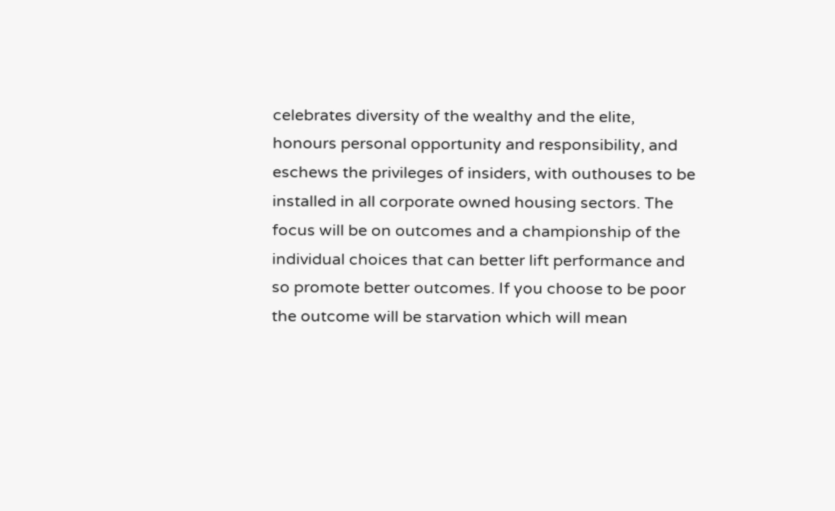celebrates diversity of the wealthy and the elite, honours personal opportunity and responsibility, and eschews the privileges of insiders, with outhouses to be installed in all corporate owned housing sectors. The focus will be on outcomes and a championship of the individual choices that can better lift performance and so promote better outcomes. If you choose to be poor the outcome will be starvation which will mean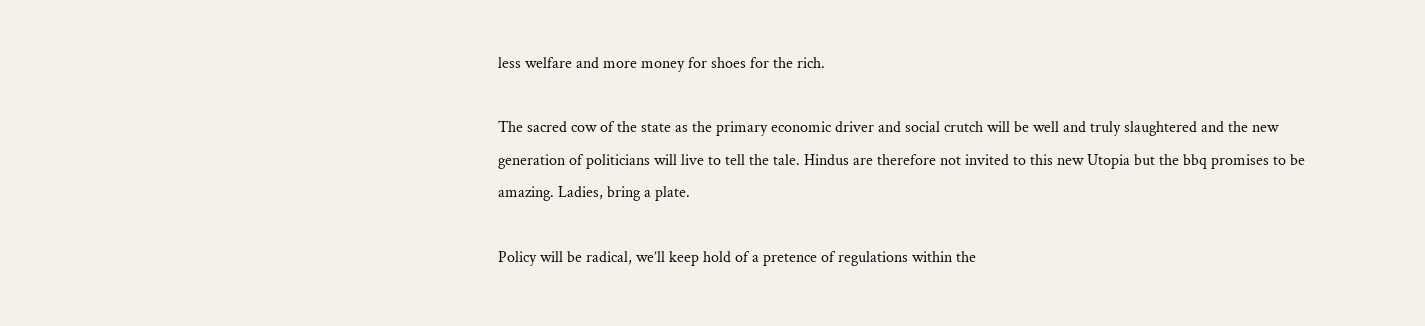less welfare and more money for shoes for the rich.

The sacred cow of the state as the primary economic driver and social crutch will be well and truly slaughtered and the new generation of politicians will live to tell the tale. Hindus are therefore not invited to this new Utopia but the bbq promises to be amazing. Ladies, bring a plate.

Policy will be radical, we’ll keep hold of a pretence of regulations within the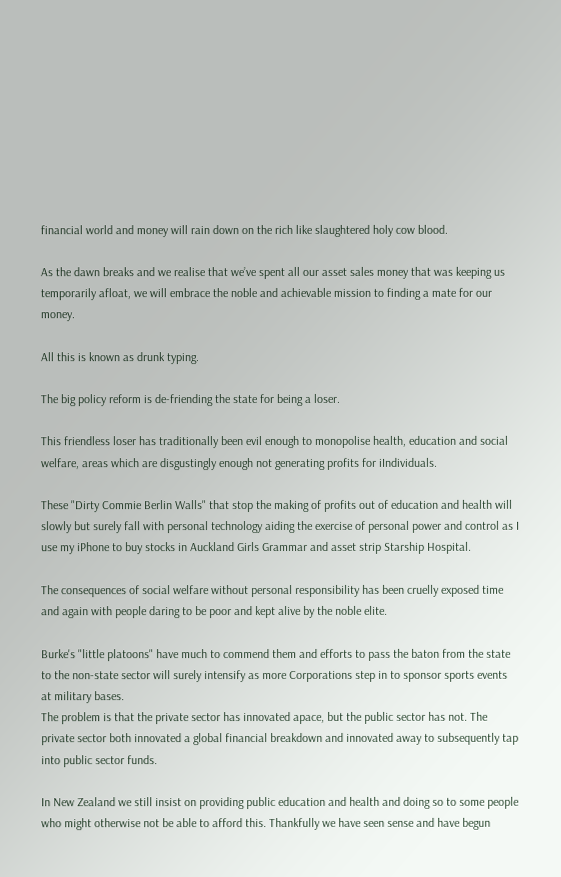financial world and money will rain down on the rich like slaughtered holy cow blood.

As the dawn breaks and we realise that we’ve spent all our asset sales money that was keeping us temporarily afloat, we will embrace the noble and achievable mission to finding a mate for our money.

All this is known as drunk typing.

The big policy reform is de-friending the state for being a loser.

This friendless loser has traditionally been evil enough to monopolise health, education and social welfare, areas which are disgustingly enough not generating profits for iIndividuals.

These "Dirty Commie Berlin Walls" that stop the making of profits out of education and health will slowly but surely fall with personal technology aiding the exercise of personal power and control as I use my iPhone to buy stocks in Auckland Girls Grammar and asset strip Starship Hospital.

The consequences of social welfare without personal responsibility has been cruelly exposed time and again with people daring to be poor and kept alive by the noble elite.

Burke's "little platoons" have much to commend them and efforts to pass the baton from the state to the non-state sector will surely intensify as more Corporations step in to sponsor sports events at military bases.
The problem is that the private sector has innovated apace, but the public sector has not. The private sector both innovated a global financial breakdown and innovated away to subsequently tap into public sector funds.

In New Zealand we still insist on providing public education and health and doing so to some people who might otherwise not be able to afford this. Thankfully we have seen sense and have begun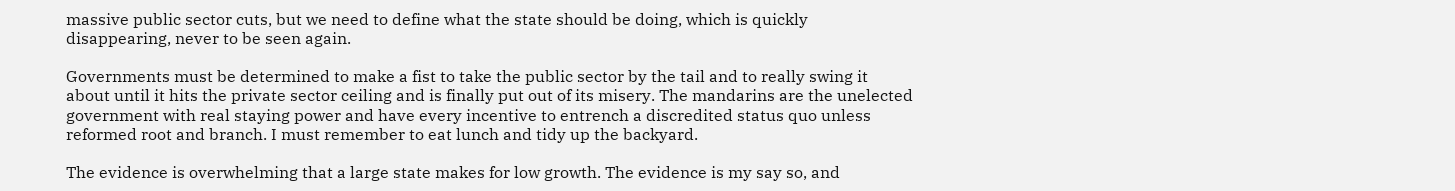massive public sector cuts, but we need to define what the state should be doing, which is quickly disappearing, never to be seen again.

Governments must be determined to make a fist to take the public sector by the tail and to really swing it about until it hits the private sector ceiling and is finally put out of its misery. The mandarins are the unelected government with real staying power and have every incentive to entrench a discredited status quo unless reformed root and branch. I must remember to eat lunch and tidy up the backyard.

The evidence is overwhelming that a large state makes for low growth. The evidence is my say so, and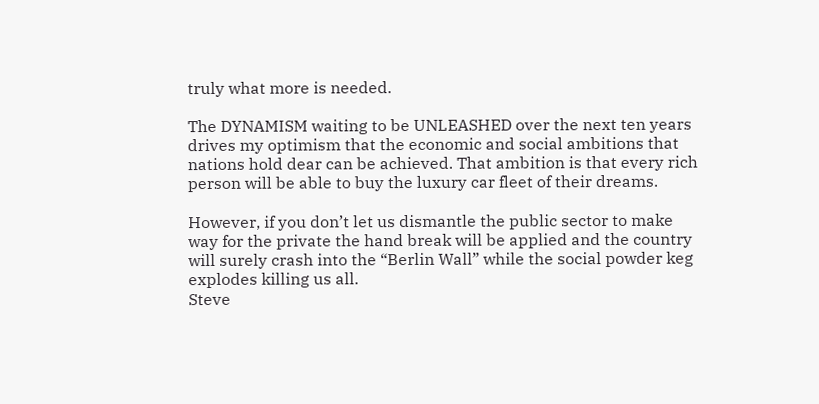truly what more is needed.

The DYNAMISM waiting to be UNLEASHED over the next ten years drives my optimism that the economic and social ambitions that nations hold dear can be achieved. That ambition is that every rich person will be able to buy the luxury car fleet of their dreams.

However, if you don’t let us dismantle the public sector to make way for the private the hand break will be applied and the country will surely crash into the “Berlin Wall” while the social powder keg explodes killing us all.
Steve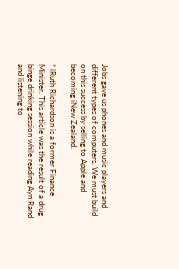Jobs gave us phones and music players and different types of computers. We must build on this success by selling to Apple and becoming iNew Zealand.

* iRuth Richardson is a former Finance Minister. This article was the result of a drug binge drinking session while reading Ayn Rand and listening to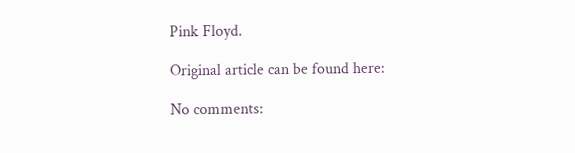Pink Floyd.

Original article can be found here:

No comments: